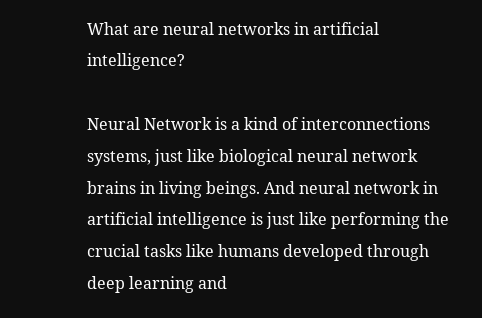What are neural networks in artificial intelligence?

Neural Network is a kind of interconnections systems, just like biological neural network brains in living beings. And neural network in artificial intelligence is just like performing the crucial tasks like humans developed through deep learning and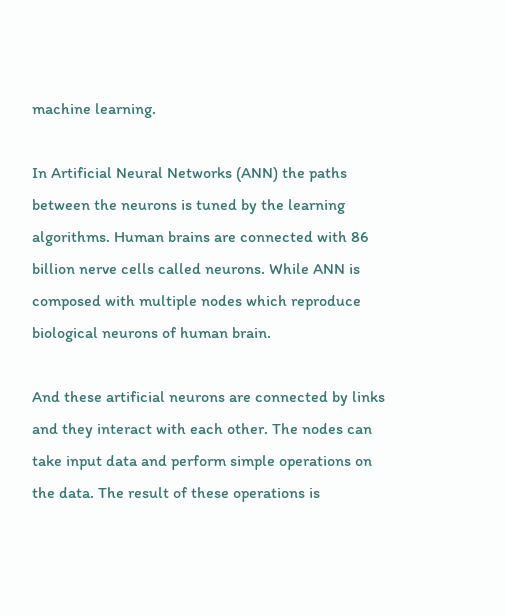machine learning.

In Artificial Neural Networks (ANN) the paths between the neurons is tuned by the learning algorithms. Human brains are connected with 86 billion nerve cells called neurons. While ANN is composed with multiple nodes which reproduce biological neurons of human brain.

And these artificial neurons are connected by links and they interact with each other. The nodes can take input data and perform simple operations on the data. The result of these operations is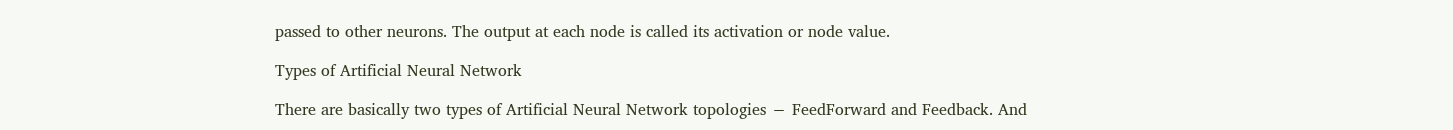passed to other neurons. The output at each node is called its activation or node value.

Types of Artificial Neural Network

There are basically two types of Artificial Neural Network topologies − FeedForward and Feedback. And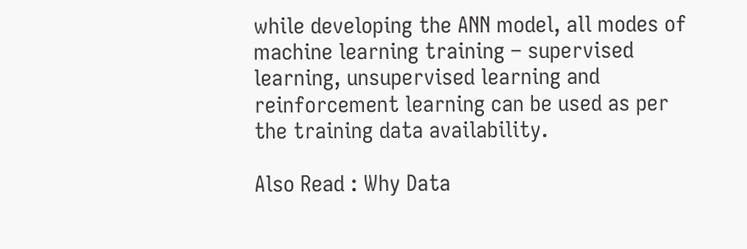while developing the ANN model, all modes of machine learning training – supervised learning, unsupervised learning and reinforcement learning can be used as per the training data availability.

Also Read : Why Data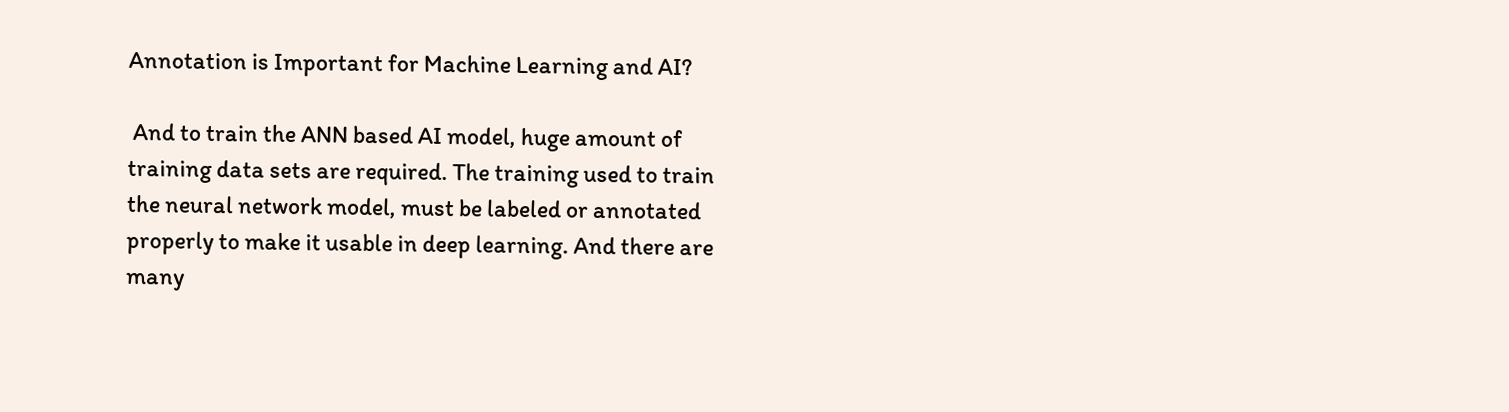Annotation is Important for Machine Learning and AI?

 And to train the ANN based AI model, huge amount of training data sets are required. The training used to train the neural network model, must be labeled or annotated properly to make it usable in deep learning. And there are many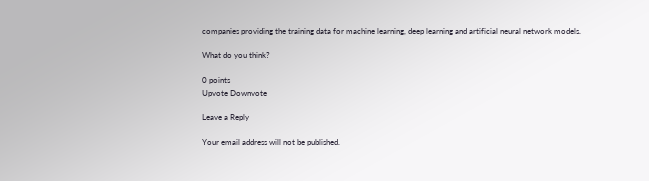companies providing the training data for machine learning, deep learning and artificial neural network models.

What do you think?

0 points
Upvote Downvote

Leave a Reply

Your email address will not be published.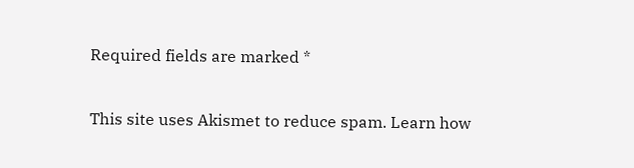Required fields are marked *

This site uses Akismet to reduce spam. Learn how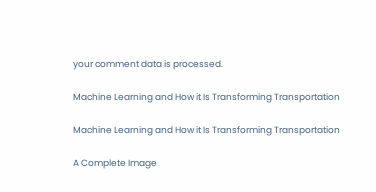your comment data is processed.

Machine Learning and How it Is Transforming Transportation

Machine Learning and How it Is Transforming Transportation

A Complete Image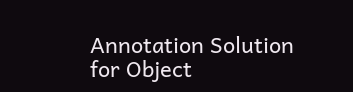Annotation Solution for Object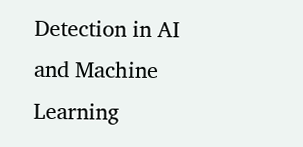Detection in AI and Machine Learning